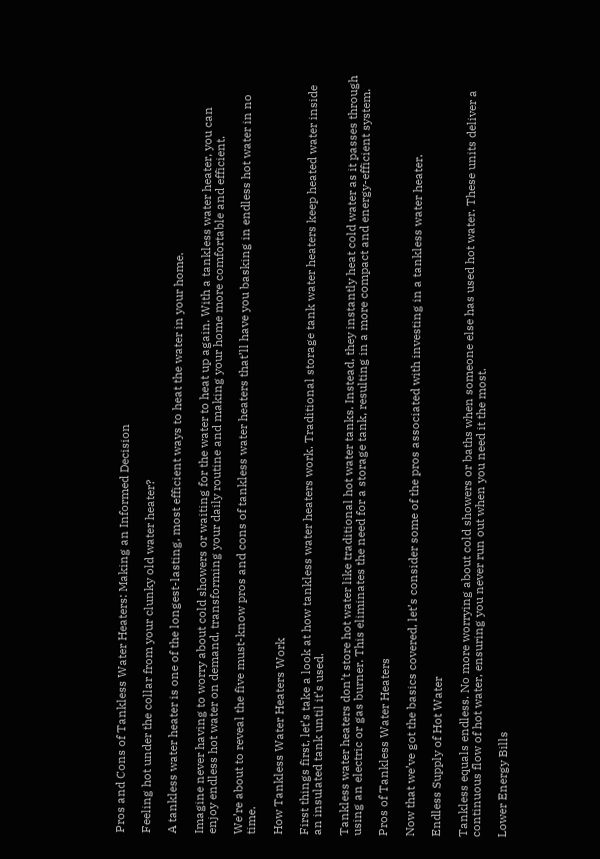Pros and Cons of Tankless Water Heaters: Making an Informed Decision

Feeling hot under the collar from your clunky old water heater?

A tankless water heater is one of the longest-lasting, most efficient ways to heat the water in your home.

Imagine never having to worry about cold showers or waiting for the water to heat up again. With a tankless water heater, you can enjoy endless hot water on demand, transforming your daily routine and making your home more comfortable and efficient.

We’re about to reveal the five must-know pros and cons of tankless water heaters that’ll have you basking in endless hot water in no time.

How Tankless Water Heaters Work

First things first, let’s take a look at how tankless water heaters work. Traditional storage tank water heaters keep heated water inside an insulated tank until it’s used.

Tankless water heaters don’t store hot water like traditional hot water tanks. Instead, they instantly heat cold water as it passes through using an electric or gas burner. This eliminates the need for a storage tank, resulting in a more compact and energy-efficient system.

Pros of Tankless Water Heaters

Now that we’ve got the basics covered, let’s consider some of the pros associated with investing in a tankless water heater.

Endless Supply of Hot Water

Tankless equals endless. No more worrying about cold showers or baths when someone else has used hot water. These units deliver a continuous flow of hot water, ensuring you never run out when you need it the most.

Lower Energy Bills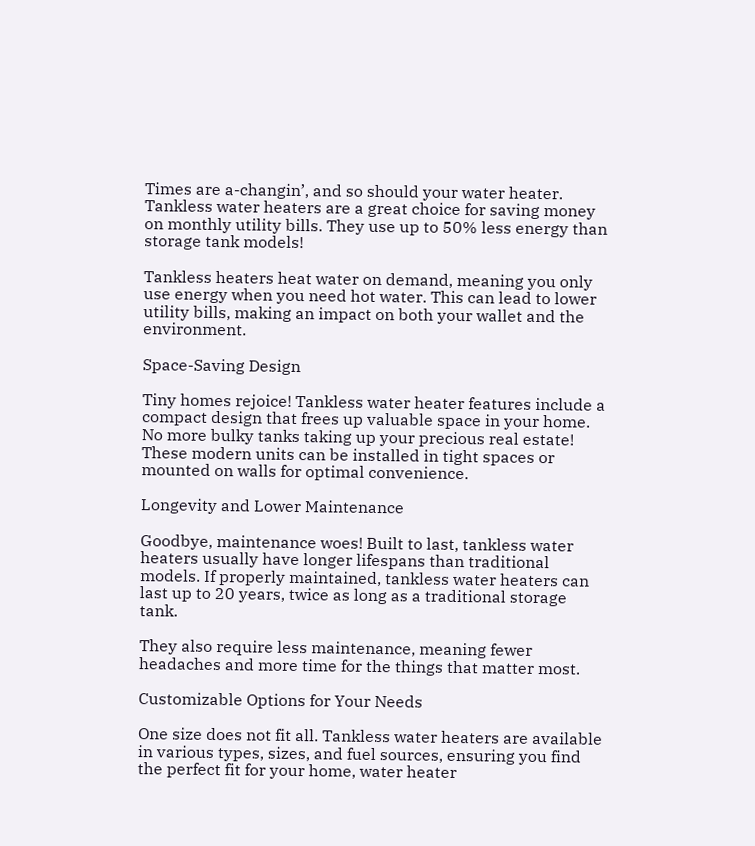Times are a-changin’, and so should your water heater. Tankless water heaters are a great choice for saving money on monthly utility bills. They use up to 50% less energy than storage tank models!

Tankless heaters heat water on demand, meaning you only use energy when you need hot water. This can lead to lower utility bills, making an impact on both your wallet and the environment.

Space-Saving Design

Tiny homes rejoice! Tankless water heater features include a compact design that frees up valuable space in your home. No more bulky tanks taking up your precious real estate! These modern units can be installed in tight spaces or mounted on walls for optimal convenience.

Longevity and Lower Maintenance

Goodbye, maintenance woes! Built to last, tankless water heaters usually have longer lifespans than traditional models. If properly maintained, tankless water heaters can last up to 20 years, twice as long as a traditional storage tank.

They also require less maintenance, meaning fewer headaches and more time for the things that matter most.

Customizable Options for Your Needs

One size does not fit all. Tankless water heaters are available in various types, sizes, and fuel sources, ensuring you find the perfect fit for your home, water heater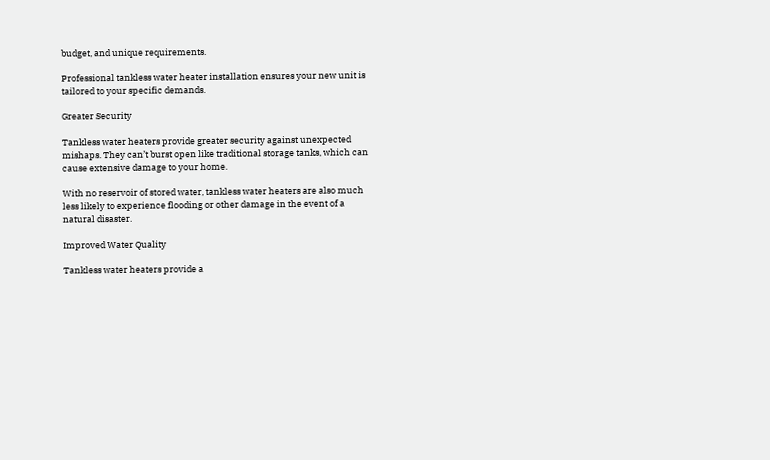budget, and unique requirements.

Professional tankless water heater installation ensures your new unit is tailored to your specific demands.

Greater Security

Tankless water heaters provide greater security against unexpected mishaps. They can’t burst open like traditional storage tanks, which can cause extensive damage to your home.

With no reservoir of stored water, tankless water heaters are also much less likely to experience flooding or other damage in the event of a natural disaster.

Improved Water Quality

Tankless water heaters provide a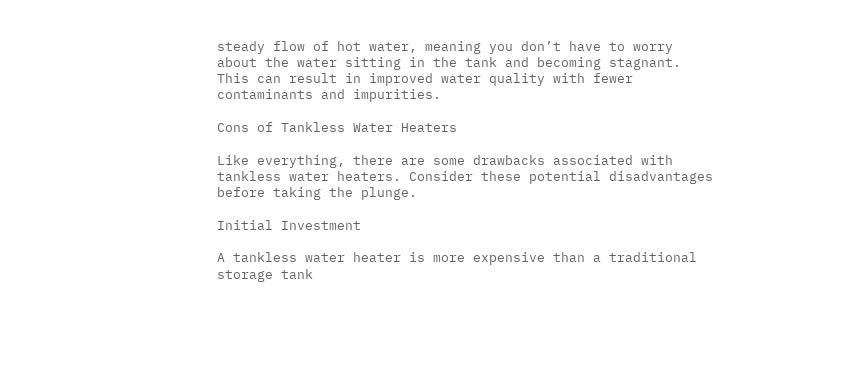steady flow of hot water, meaning you don’t have to worry about the water sitting in the tank and becoming stagnant. This can result in improved water quality with fewer contaminants and impurities.

Cons of Tankless Water Heaters

Like everything, there are some drawbacks associated with tankless water heaters. Consider these potential disadvantages before taking the plunge.

Initial Investment

A tankless water heater is more expensive than a traditional storage tank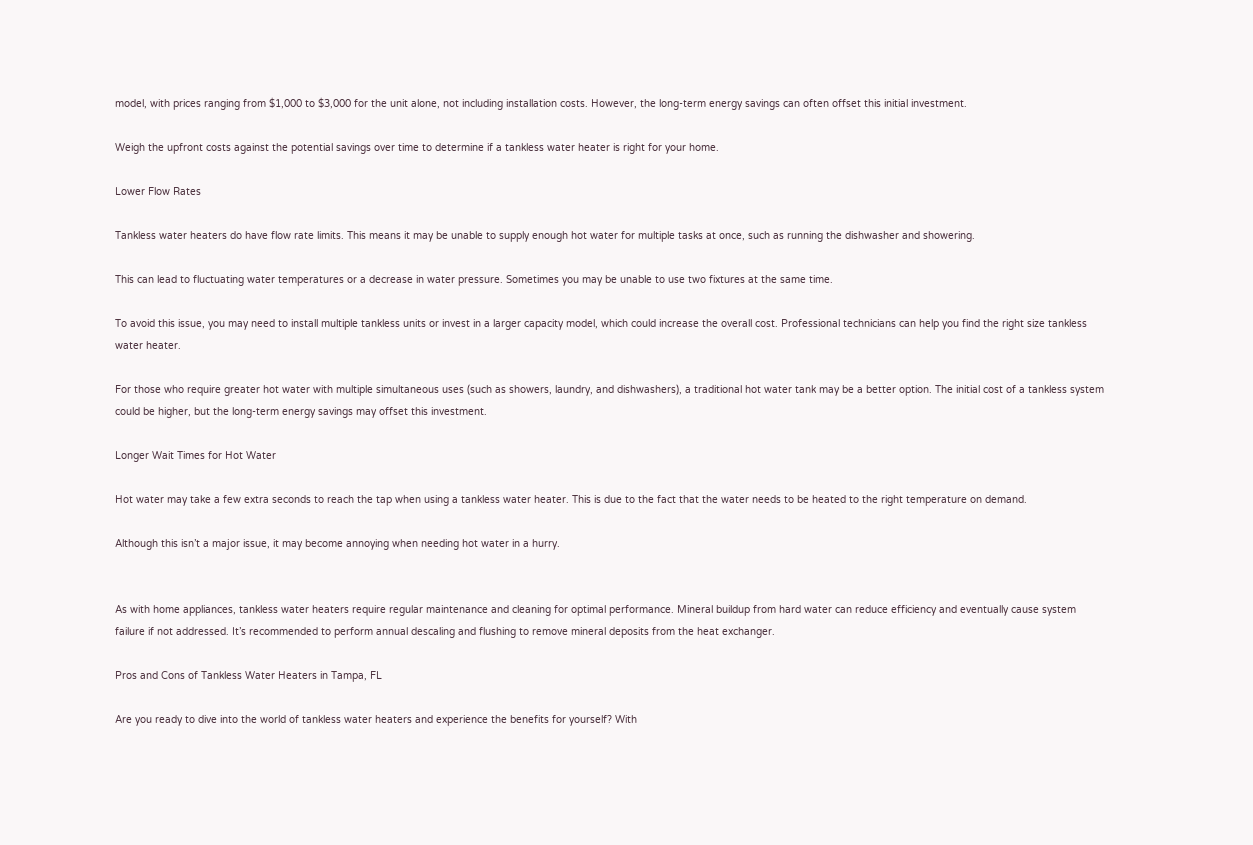model, with prices ranging from $1,000 to $3,000 for the unit alone, not including installation costs. However, the long-term energy savings can often offset this initial investment.

Weigh the upfront costs against the potential savings over time to determine if a tankless water heater is right for your home.

Lower Flow Rates

Tankless water heaters do have flow rate limits. This means it may be unable to supply enough hot water for multiple tasks at once, such as running the dishwasher and showering.

This can lead to fluctuating water temperatures or a decrease in water pressure. Sometimes you may be unable to use two fixtures at the same time.

To avoid this issue, you may need to install multiple tankless units or invest in a larger capacity model, which could increase the overall cost. Professional technicians can help you find the right size tankless water heater.

For those who require greater hot water with multiple simultaneous uses (such as showers, laundry, and dishwashers), a traditional hot water tank may be a better option. The initial cost of a tankless system could be higher, but the long-term energy savings may offset this investment.

Longer Wait Times for Hot Water

Hot water may take a few extra seconds to reach the tap when using a tankless water heater. This is due to the fact that the water needs to be heated to the right temperature on demand.

Although this isn’t a major issue, it may become annoying when needing hot water in a hurry.


As with home appliances, tankless water heaters require regular maintenance and cleaning for optimal performance. Mineral buildup from hard water can reduce efficiency and eventually cause system failure if not addressed. It’s recommended to perform annual descaling and flushing to remove mineral deposits from the heat exchanger.

Pros and Cons of Tankless Water Heaters in Tampa, FL

Are you ready to dive into the world of tankless water heaters and experience the benefits for yourself? With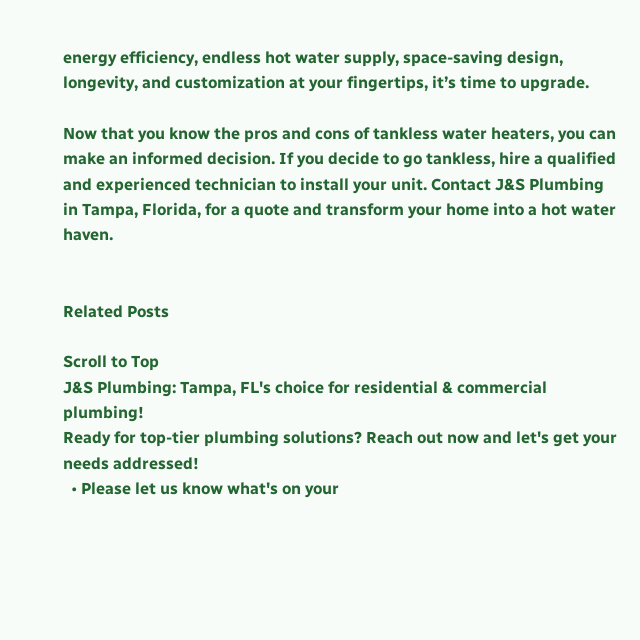energy efficiency, endless hot water supply, space-saving design, longevity, and customization at your fingertips, it’s time to upgrade.

Now that you know the pros and cons of tankless water heaters, you can make an informed decision. If you decide to go tankless, hire a qualified and experienced technician to install your unit. Contact J&S Plumbing in Tampa, Florida, for a quote and transform your home into a hot water haven.


Related Posts

Scroll to Top
J&S Plumbing: Tampa, FL's choice for residential & commercial plumbing!
Ready for top-tier plumbing solutions? Reach out now and let's get your needs addressed!
  • Please let us know what's on your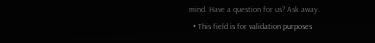mind. Have a question for us? Ask away.
  • This field is for validation purposes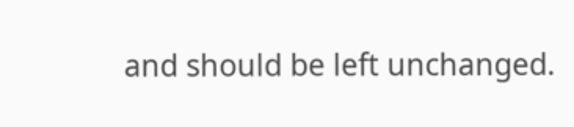and should be left unchanged.